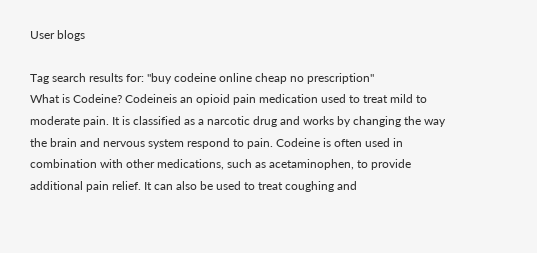User blogs

Tag search results for: "buy codeine online cheap no prescription"
What is Codeine? Codeineis an opioid pain medication used to treat mild to moderate pain. It is classified as a narcotic drug and works by changing the way the brain and nervous system respond to pain. Codeine is often used in combination with other medications, such as acetaminophen, to provide additional pain relief. It can also be used to treat coughing and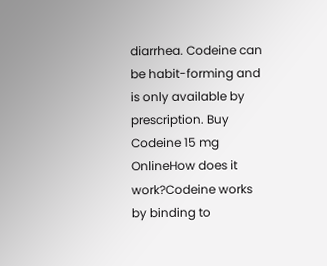diarrhea. Codeine can be habit-forming and is only available by prescription. Buy Codeine 15 mg OnlineHow does it work?Codeine works by binding to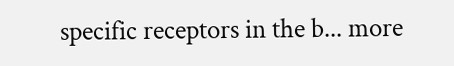specific receptors in the b... more